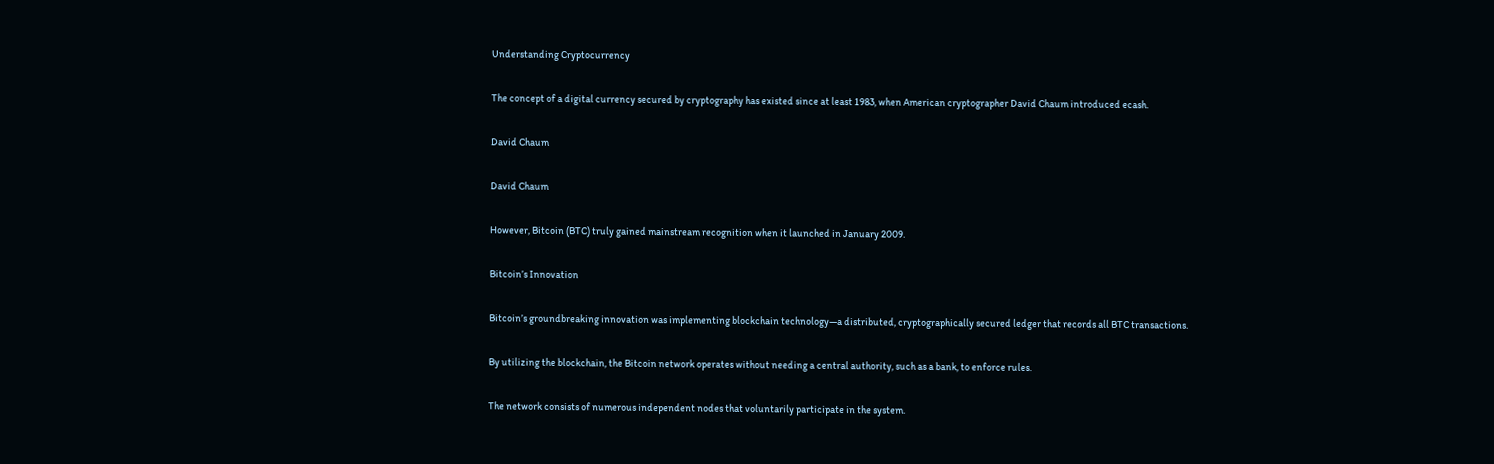Understanding Cryptocurrency

The concept of a digital currency secured by cryptography has existed since at least 1983, when American cryptographer David Chaum introduced ecash.

David Chaum

David Chaum

However, Bitcoin (BTC) truly gained mainstream recognition when it launched in January 2009.

Bitcoin’s Innovation

Bitcoin’s groundbreaking innovation was implementing blockchain technology—a distributed, cryptographically secured ledger that records all BTC transactions.

By utilizing the blockchain, the Bitcoin network operates without needing a central authority, such as a bank, to enforce rules.

The network consists of numerous independent nodes that voluntarily participate in the system.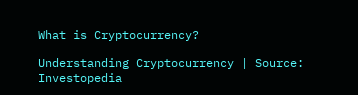What is Cryptocurrency?

Understanding Cryptocurrency | Source: Investopedia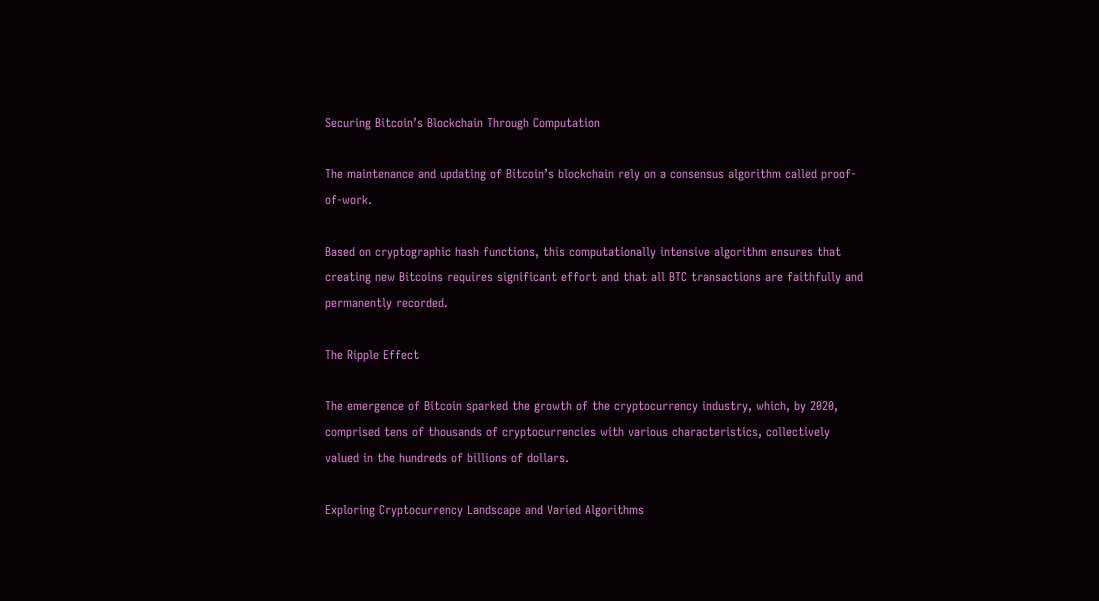Securing Bitcoin’s Blockchain Through Computation

The maintenance and updating of Bitcoin’s blockchain rely on a consensus algorithm called proof-of-work.

Based on cryptographic hash functions, this computationally intensive algorithm ensures that creating new Bitcoins requires significant effort and that all BTC transactions are faithfully and permanently recorded.

The Ripple Effect

The emergence of Bitcoin sparked the growth of the cryptocurrency industry, which, by 2020, comprised tens of thousands of cryptocurrencies with various characteristics, collectively valued in the hundreds of billions of dollars.

Exploring Cryptocurrency Landscape and Varied Algorithms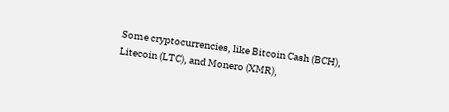Some cryptocurrencies, like Bitcoin Cash (BCH), Litecoin (LTC), and Monero (XMR),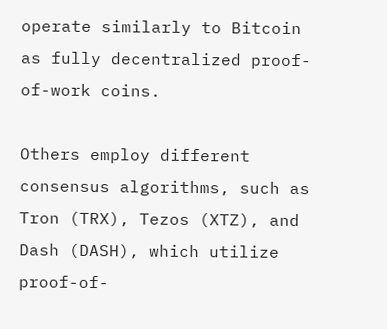operate similarly to Bitcoin as fully decentralized proof-of-work coins.

Others employ different consensus algorithms, such as Tron (TRX), Tezos (XTZ), and Dash (DASH), which utilize proof-of-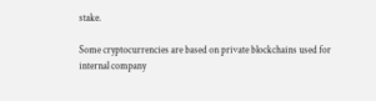stake.

Some cryptocurrencies are based on private blockchains used for internal company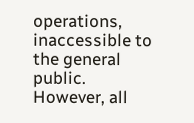operations, inaccessible to the general public. However, all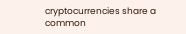cryptocurrencies share a common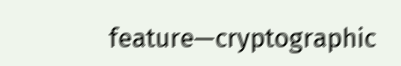feature—cryptographic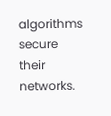algorithms secure their networks.